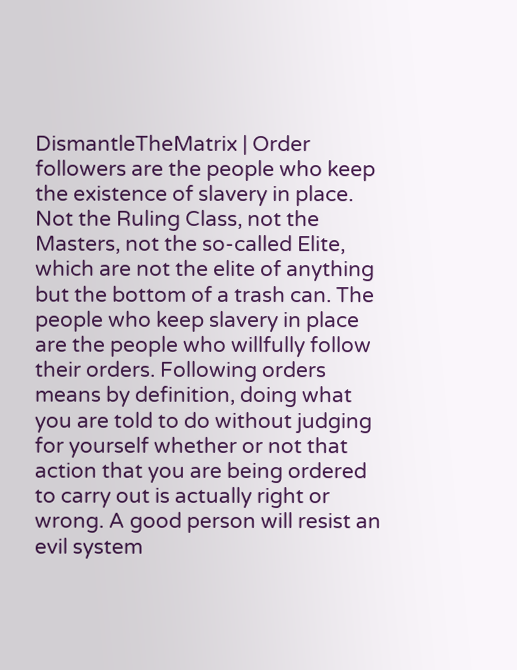DismantleTheMatrix | Order followers are the people who keep the existence of slavery in place. Not the Ruling Class, not the Masters, not the so-called Elite, which are not the elite of anything but the bottom of a trash can. The people who keep slavery in place are the people who willfully follow their orders. Following orders means by definition, doing what you are told to do without judging for yourself whether or not that action that you are being ordered to carry out is actually right or wrong. A good person will resist an evil system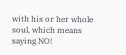with his or her whole soul, which means saying NO!